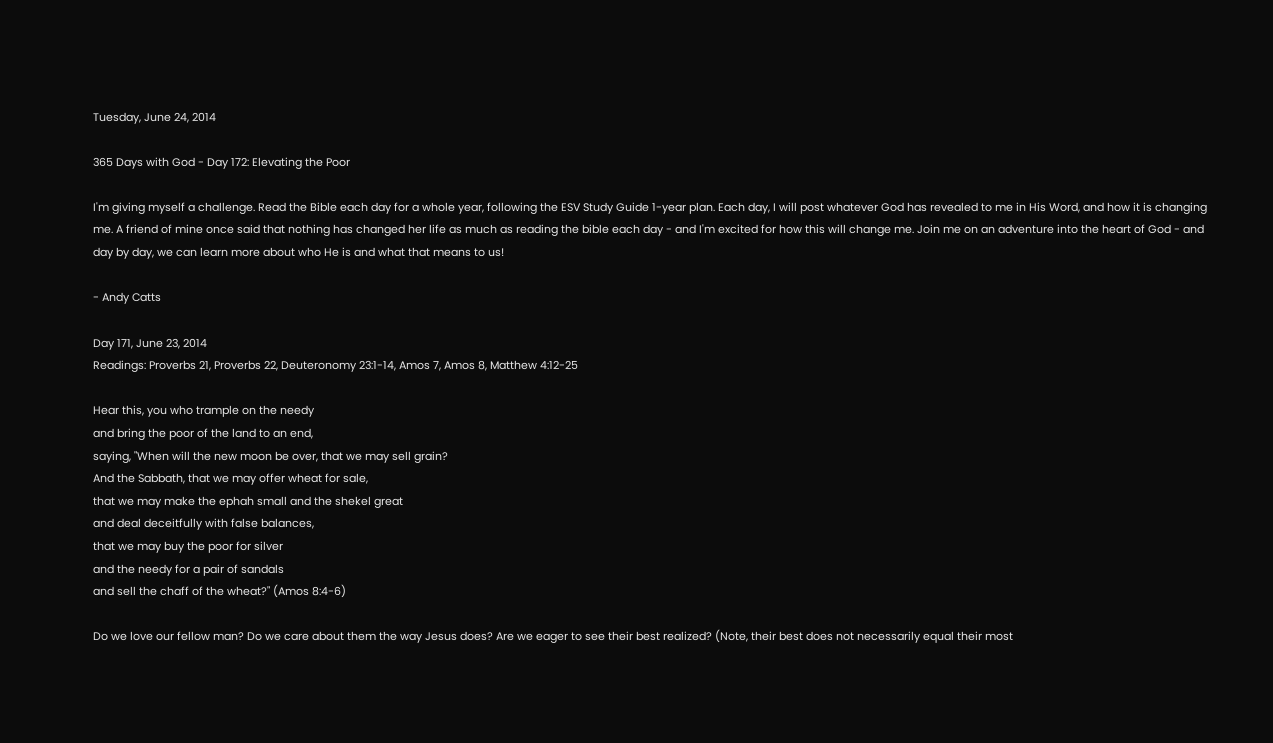Tuesday, June 24, 2014

365 Days with God - Day 172: Elevating the Poor

I'm giving myself a challenge. Read the Bible each day for a whole year, following the ESV Study Guide 1-year plan. Each day, I will post whatever God has revealed to me in His Word, and how it is changing me. A friend of mine once said that nothing has changed her life as much as reading the bible each day - and I'm excited for how this will change me. Join me on an adventure into the heart of God - and day by day, we can learn more about who He is and what that means to us!

- Andy Catts

Day 171, June 23, 2014
Readings: Proverbs 21, Proverbs 22, Deuteronomy 23:1-14, Amos 7, Amos 8, Matthew 4:12-25

Hear this, you who trample on the needy
and bring the poor of the land to an end,
saying, "When will the new moon be over, that we may sell grain?
And the Sabbath, that we may offer wheat for sale,
that we may make the ephah small and the shekel great
and deal deceitfully with false balances,
that we may buy the poor for silver
and the needy for a pair of sandals
and sell the chaff of the wheat?" (Amos 8:4-6)

Do we love our fellow man? Do we care about them the way Jesus does? Are we eager to see their best realized? (Note, their best does not necessarily equal their most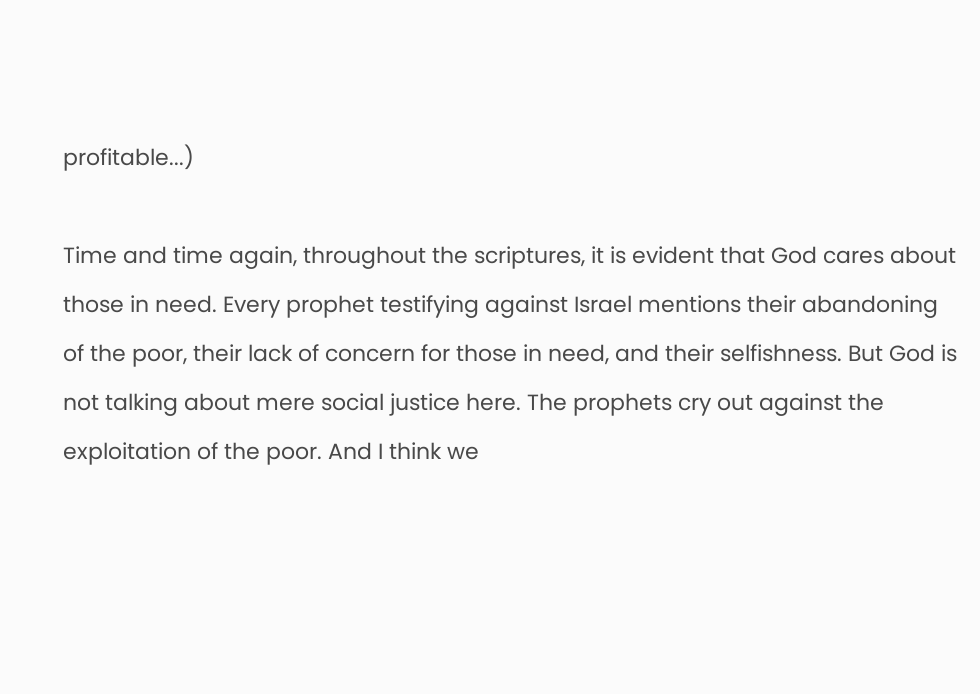profitable...)

Time and time again, throughout the scriptures, it is evident that God cares about those in need. Every prophet testifying against Israel mentions their abandoning of the poor, their lack of concern for those in need, and their selfishness. But God is not talking about mere social justice here. The prophets cry out against the exploitation of the poor. And I think we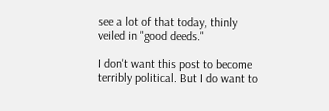see a lot of that today, thinly veiled in "good deeds."

I don't want this post to become terribly political. But I do want to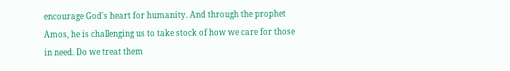encourage God's heart for humanity. And through the prophet Amos, he is challenging us to take stock of how we care for those in need. Do we treat them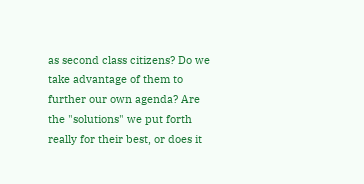as second class citizens? Do we take advantage of them to further our own agenda? Are the "solutions" we put forth really for their best, or does it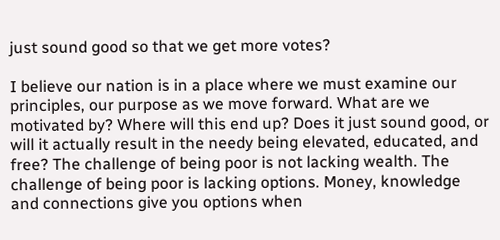just sound good so that we get more votes?

I believe our nation is in a place where we must examine our principles, our purpose as we move forward. What are we motivated by? Where will this end up? Does it just sound good, or will it actually result in the needy being elevated, educated, and free? The challenge of being poor is not lacking wealth. The challenge of being poor is lacking options. Money, knowledge and connections give you options when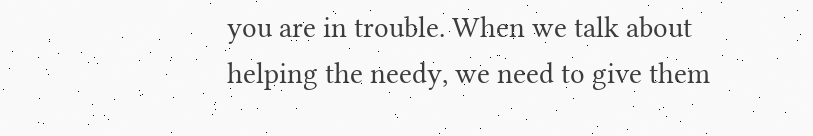you are in trouble. When we talk about helping the needy, we need to give them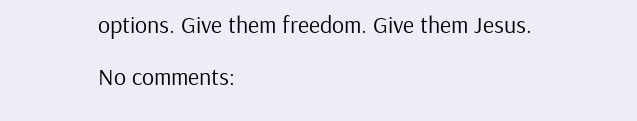options. Give them freedom. Give them Jesus.

No comments: